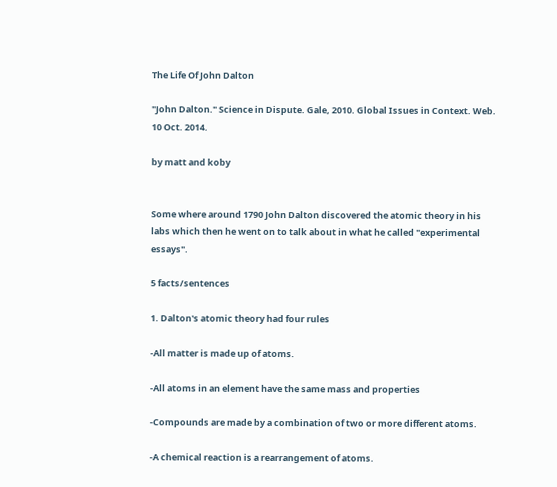The Life Of John Dalton

"John Dalton." Science in Dispute. Gale, 2010. Global Issues in Context. Web. 10 Oct. 2014.

by matt and koby


Some where around 1790 John Dalton discovered the atomic theory in his labs which then he went on to talk about in what he called "experimental essays".

5 facts/sentences

1. Dalton's atomic theory had four rules

-All matter is made up of atoms.

-All atoms in an element have the same mass and properties

-Compounds are made by a combination of two or more different atoms.

-A chemical reaction is a rearrangement of atoms.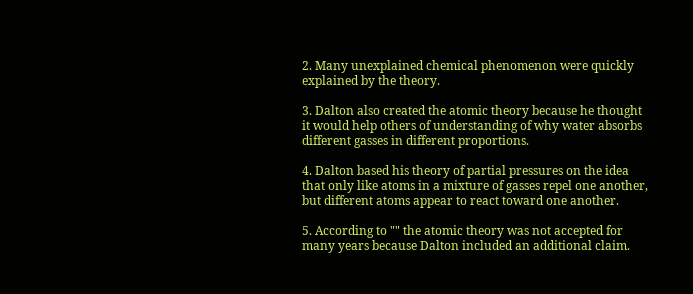2. Many unexplained chemical phenomenon were quickly explained by the theory.

3. Dalton also created the atomic theory because he thought it would help others of understanding of why water absorbs different gasses in different proportions.

4. Dalton based his theory of partial pressures on the idea that only like atoms in a mixture of gasses repel one another, but different atoms appear to react toward one another.

5. According to "" the atomic theory was not accepted for many years because Dalton included an additional claim.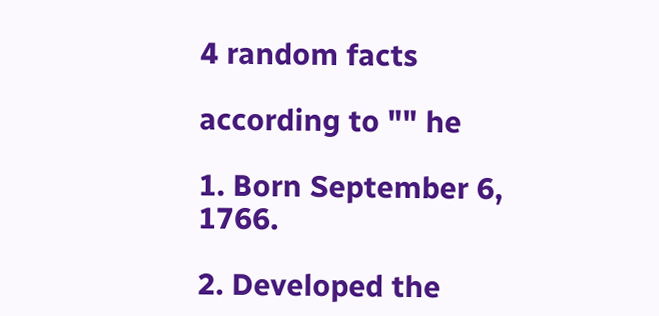4 random facts

according to "" he

1. Born September 6, 1766.

2. Developed the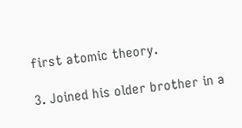first atomic theory.

3. Joined his older brother in a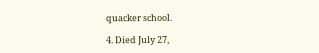quacker school.

4. Died July 27,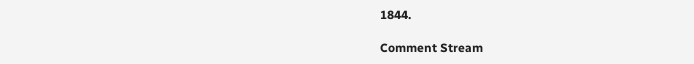1844.

Comment Stream